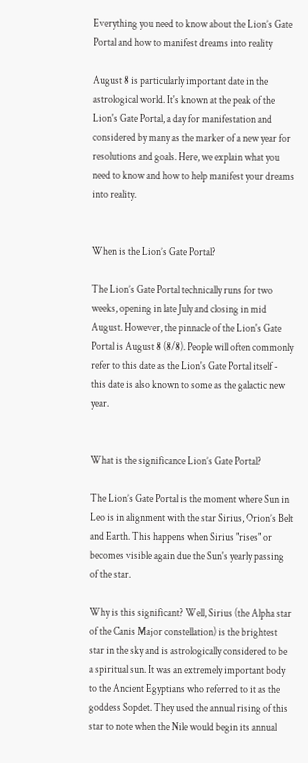Everything you need to know about the Lion’s Gate Portal and how to manifest dreams into reality

August 8 is particularly important date in the astrological world. It's known at the peak of the Lion's Gate Portal, a day for manifestation and considered by many as the marker of a new year for resolutions and goals. Here, we explain what you need to know and how to help manifest your dreams into reality.


When is the Lion’s Gate Portal?

The Lion’s Gate Portal technically runs for two weeks, opening in late July and closing in mid August. However, the pinnacle of the Lion's Gate Portal is August 8 (8/8). People will often commonly refer to this date as the Lion's Gate Portal itself - this date is also known to some as the galactic new year.


What is the significance Lion’s Gate Portal?

The Lion’s Gate Portal is the moment where Sun in Leo is in alignment with the star Sirius, Orion’s Belt and Earth. This happens when Sirius "rises" or becomes visible again due the Sun's yearly passing of the star.

Why is this significant? Well, Sirius (the Alpha star of the Canis Major constellation) is the brightest star in the sky and is astrologically considered to be a spiritual sun. It was an extremely important body to the Ancient Egyptians who referred to it as the goddess Sopdet. They used the annual rising of this star to note when the Nile would begin its annual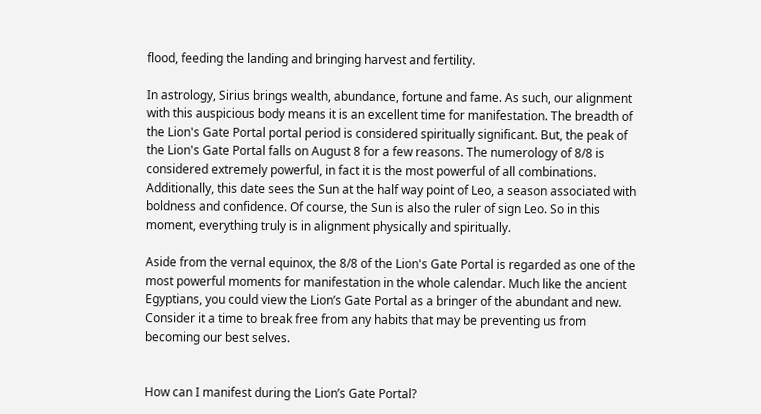flood, feeding the landing and bringing harvest and fertility.

In astrology, Sirius brings wealth, abundance, fortune and fame. As such, our alignment with this auspicious body means it is an excellent time for manifestation. The breadth of the Lion's Gate Portal portal period is considered spiritually significant. But, the peak of the Lion's Gate Portal falls on August 8 for a few reasons. The numerology of 8/8 is considered extremely powerful, in fact it is the most powerful of all combinations. Additionally, this date sees the Sun at the half way point of Leo, a season associated with boldness and confidence. Of course, the Sun is also the ruler of sign Leo. So in this moment, everything truly is in alignment physically and spiritually.

Aside from the vernal equinox, the 8/8 of the Lion's Gate Portal is regarded as one of the most powerful moments for manifestation in the whole calendar. Much like the ancient Egyptians, you could view the Lion’s Gate Portal as a bringer of the abundant and new.  Consider it a time to break free from any habits that may be preventing us from becoming our best selves.


How can I manifest during the Lion’s Gate Portal?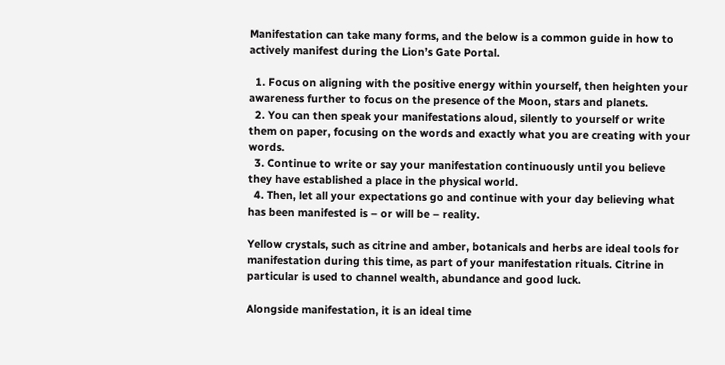Manifestation can take many forms, and the below is a common guide in how to actively manifest during the Lion’s Gate Portal.

  1. Focus on aligning with the positive energy within yourself, then heighten your awareness further to focus on the presence of the Moon, stars and planets.
  2. You can then speak your manifestations aloud, silently to yourself or write them on paper, focusing on the words and exactly what you are creating with your words.
  3. Continue to write or say your manifestation continuously until you believe they have established a place in the physical world.
  4. Then, let all your expectations go and continue with your day believing what has been manifested is – or will be – reality.

Yellow crystals, such as citrine and amber, botanicals and herbs are ideal tools for manifestation during this time, as part of your manifestation rituals. Citrine in particular is used to channel wealth, abundance and good luck.

Alongside manifestation, it is an ideal time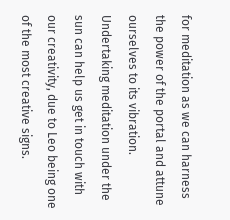for meditation as we can harness the power of the portal and attune ourselves to its vibration. Undertaking meditation under the sun can help us get in touch with our creativity, due to Leo being one of the most creative signs.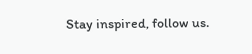Stay inspired, follow us.